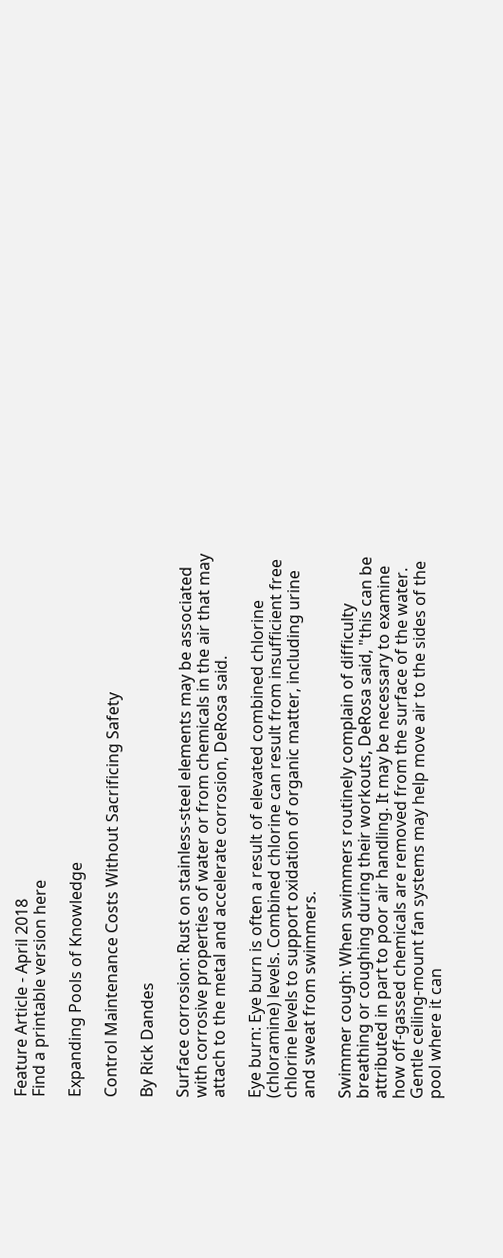Feature Article - April 2018
Find a printable version here

Expanding Pools of Knowledge

Control Maintenance Costs Without Sacrificing Safety

By Rick Dandes

Surface corrosion: Rust on stainless-steel elements may be associated with corrosive properties of water or from chemicals in the air that may attach to the metal and accelerate corrosion, DeRosa said.

Eye burn: Eye burn is often a result of elevated combined chlorine (chloramine) levels. Combined chlorine can result from insufficient free chlorine levels to support oxidation of organic matter, including urine and sweat from swimmers.

Swimmer cough: When swimmers routinely complain of difficulty breathing or coughing during their workouts, DeRosa said, "this can be attributed in part to poor air handling. It may be necessary to examine how off-gassed chemicals are removed from the surface of the water. Gentle ceiling-mount fan systems may help move air to the sides of the pool where it can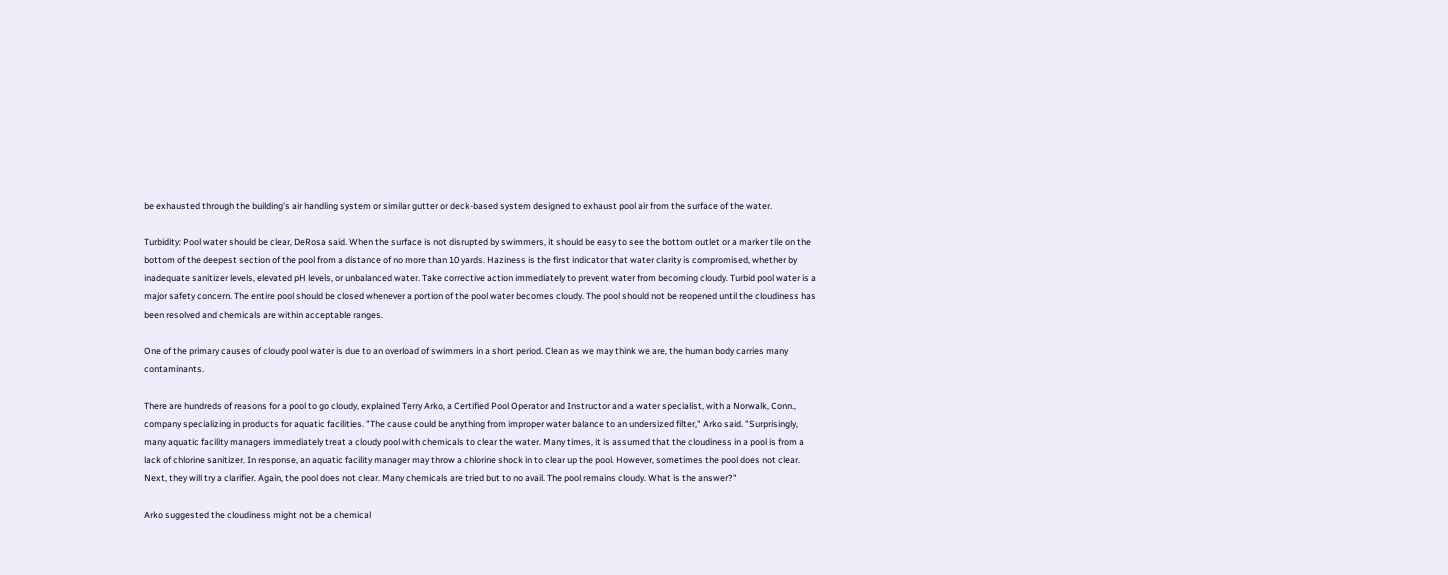be exhausted through the building's air handling system or similar gutter or deck-based system designed to exhaust pool air from the surface of the water.

Turbidity: Pool water should be clear, DeRosa said. When the surface is not disrupted by swimmers, it should be easy to see the bottom outlet or a marker tile on the bottom of the deepest section of the pool from a distance of no more than 10 yards. Haziness is the first indicator that water clarity is compromised, whether by inadequate sanitizer levels, elevated pH levels, or unbalanced water. Take corrective action immediately to prevent water from becoming cloudy. Turbid pool water is a major safety concern. The entire pool should be closed whenever a portion of the pool water becomes cloudy. The pool should not be reopened until the cloudiness has been resolved and chemicals are within acceptable ranges.

One of the primary causes of cloudy pool water is due to an overload of swimmers in a short period. Clean as we may think we are, the human body carries many contaminants.

There are hundreds of reasons for a pool to go cloudy, explained Terry Arko, a Certified Pool Operator and Instructor and a water specialist, with a Norwalk, Conn., company specializing in products for aquatic facilities. "The cause could be anything from improper water balance to an undersized filter," Arko said. "Surprisingly, many aquatic facility managers immediately treat a cloudy pool with chemicals to clear the water. Many times, it is assumed that the cloudiness in a pool is from a lack of chlorine sanitizer. In response, an aquatic facility manager may throw a chlorine shock in to clear up the pool. However, sometimes the pool does not clear. Next, they will try a clarifier. Again, the pool does not clear. Many chemicals are tried but to no avail. The pool remains cloudy. What is the answer?"

Arko suggested the cloudiness might not be a chemical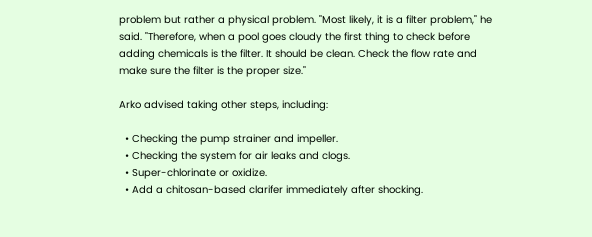problem but rather a physical problem. "Most likely, it is a filter problem," he said. "Therefore, when a pool goes cloudy the first thing to check before adding chemicals is the filter. It should be clean. Check the flow rate and make sure the filter is the proper size."

Arko advised taking other steps, including:

  • Checking the pump strainer and impeller.
  • Checking the system for air leaks and clogs.
  • Super-chlorinate or oxidize.
  • Add a chitosan-based clarifer immediately after shocking.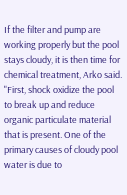If the filter and pump are working properly but the pool stays cloudy, it is then time for chemical treatment, Arko said. "First, shock oxidize the pool to break up and reduce organic particulate material that is present. One of the primary causes of cloudy pool water is due to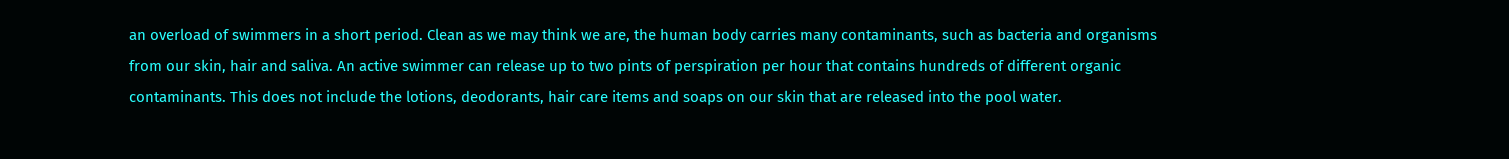an overload of swimmers in a short period. Clean as we may think we are, the human body carries many contaminants, such as bacteria and organisms from our skin, hair and saliva. An active swimmer can release up to two pints of perspiration per hour that contains hundreds of different organic contaminants. This does not include the lotions, deodorants, hair care items and soaps on our skin that are released into the pool water.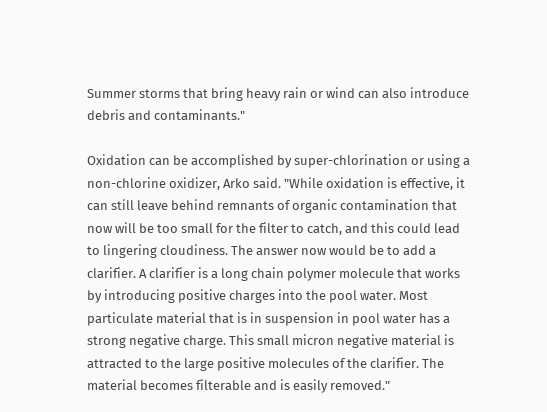Summer storms that bring heavy rain or wind can also introduce debris and contaminants."

Oxidation can be accomplished by super-chlorination or using a non-chlorine oxidizer, Arko said. "While oxidation is effective, it can still leave behind remnants of organic contamination that now will be too small for the filter to catch, and this could lead to lingering cloudiness. The answer now would be to add a clarifier. A clarifier is a long chain polymer molecule that works by introducing positive charges into the pool water. Most particulate material that is in suspension in pool water has a strong negative charge. This small micron negative material is attracted to the large positive molecules of the clarifier. The material becomes filterable and is easily removed."